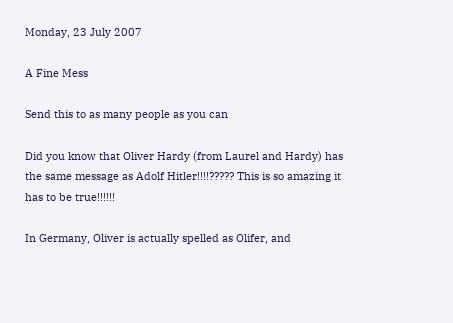Monday, 23 July 2007

A Fine Mess

Send this to as many people as you can

Did you know that Oliver Hardy (from Laurel and Hardy) has the same message as Adolf Hitler!!!!????? This is so amazing it has to be true!!!!!!

In Germany, Oliver is actually spelled as Olifer, and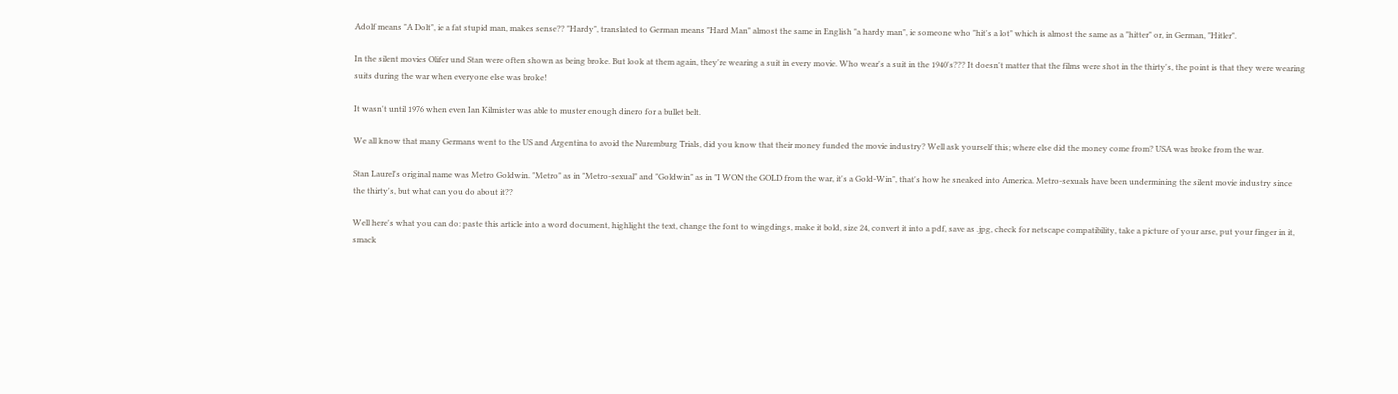Adolf means "A Dolt", ie a fat stupid man, makes sense?? "Hardy", translated to German means "Hard Man" almost the same in English "a hardy man", ie someone who "hit's a lot" which is almost the same as a "hitter" or, in German, "Hitler".

In the silent movies Olifer und Stan were often shown as being broke. But look at them again, they're wearing a suit in every movie. Who wear's a suit in the 1940's??? It doesn't matter that the films were shot in the thirty's, the point is that they were wearing suits during the war when everyone else was broke!

It wasn't until 1976 when even Ian Kilmister was able to muster enough dinero for a bullet belt.

We all know that many Germans went to the US and Argentina to avoid the Nuremburg Trials, did you know that their money funded the movie industry? Well ask yourself this; where else did the money come from? USA was broke from the war.

Stan Laurel's original name was Metro Goldwin. "Metro" as in "Metro-sexual" and "Goldwin" as in "I WON the GOLD from the war, it's a Gold-Win", that's how he sneaked into America. Metro-sexuals have been undermining the silent movie industry since the thirty's, but what can you do about it??

Well here's what you can do: paste this article into a word document, highlight the text, change the font to wingdings, make it bold, size 24, convert it into a pdf, save as .jpg, check for netscape compatibility, take a picture of your arse, put your finger in it, smack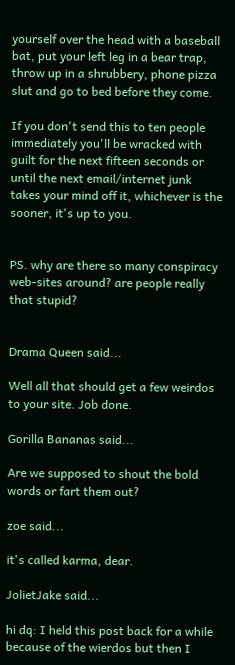yourself over the head with a baseball bat, put your left leg in a bear trap, throw up in a shrubbery, phone pizza slut and go to bed before they come.

If you don't send this to ten people immediately you'll be wracked with guilt for the next fifteen seconds or until the next email/internet junk takes your mind off it, whichever is the sooner, it's up to you.


PS. why are there so many conspiracy web-sites around? are people really that stupid?


Drama Queen said...

Well all that should get a few weirdos to your site. Job done.

Gorilla Bananas said...

Are we supposed to shout the bold words or fart them out?

zoe said...

it's called karma, dear.

JolietJake said...

hi dq: I held this post back for a while because of the wierdos but then I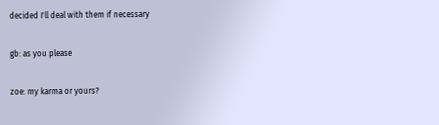decided I'll deal with them if necessary

gb: as you please

zoe: my karma or yours?